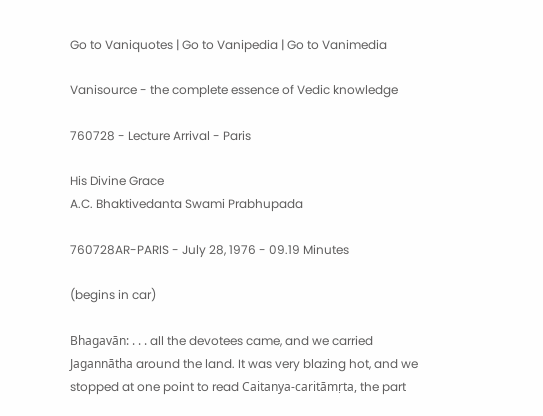Go to Vaniquotes | Go to Vanipedia | Go to Vanimedia

Vanisource - the complete essence of Vedic knowledge

760728 - Lecture Arrival - Paris

His Divine Grace
A.C. Bhaktivedanta Swami Prabhupada

760728AR-PARIS - July 28, 1976 - 09.19 Minutes

(begins in car)

Bhagavān: . . . all the devotees came, and we carried Jagannātha around the land. It was very blazing hot, and we stopped at one point to read Caitanya-caritāmṛta, the part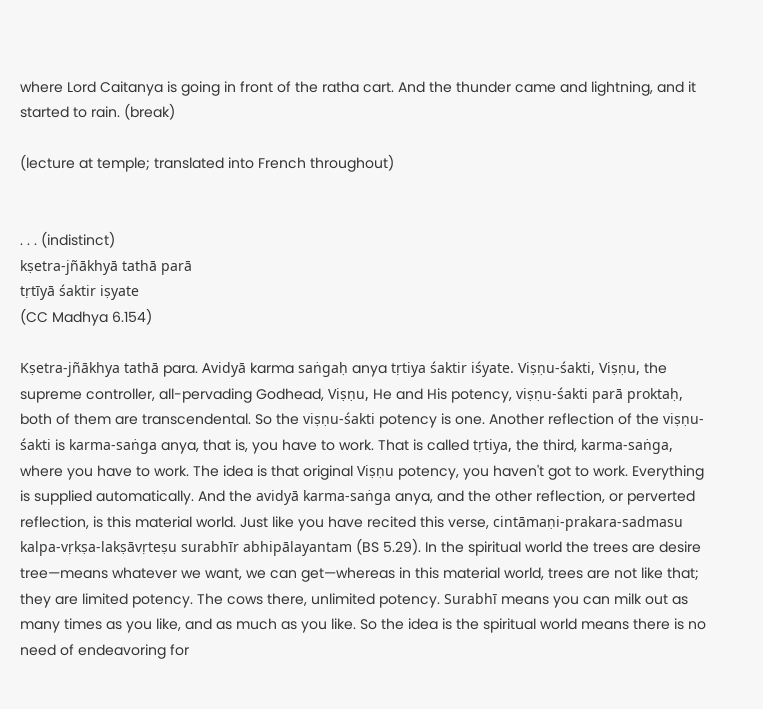where Lord Caitanya is going in front of the ratha cart. And the thunder came and lightning, and it started to rain. (break)

(lecture at temple; translated into French throughout)


. . . (indistinct)
kṣetra-jñākhyā tathā parā
tṛtīyā śaktir iṣyate
(CC Madhya 6.154)

Kṣetra-jñākhya tathā para. Avidyā karma saṅgaḥ anya tṛtiya śaktir iśyate. Viṣṇu-śakti, Viṣṇu, the supreme controller, all-pervading Godhead, Viṣṇu, He and His potency, viṣṇu-śakti parā proktaḥ, both of them are transcendental. So the viṣṇu-śakti potency is one. Another reflection of the viṣṇu-śakti is karma-saṅga anya, that is, you have to work. That is called tṛtiya, the third, karma-saṅga, where you have to work. The idea is that original Viṣṇu potency, you haven't got to work. Everything is supplied automatically. And the avidyā karma-saṅga anya, and the other reflection, or perverted reflection, is this material world. Just like you have recited this verse, cintāmaṇi-prakara-sadmasu kalpa-vṛkṣa-lakṣāvṛteṣu surabhīr abhipālayantam (BS 5.29). In the spiritual world the trees are desire tree—means whatever we want, we can get—whereas in this material world, trees are not like that; they are limited potency. The cows there, unlimited potency. Surabhī means you can milk out as many times as you like, and as much as you like. So the idea is the spiritual world means there is no need of endeavoring for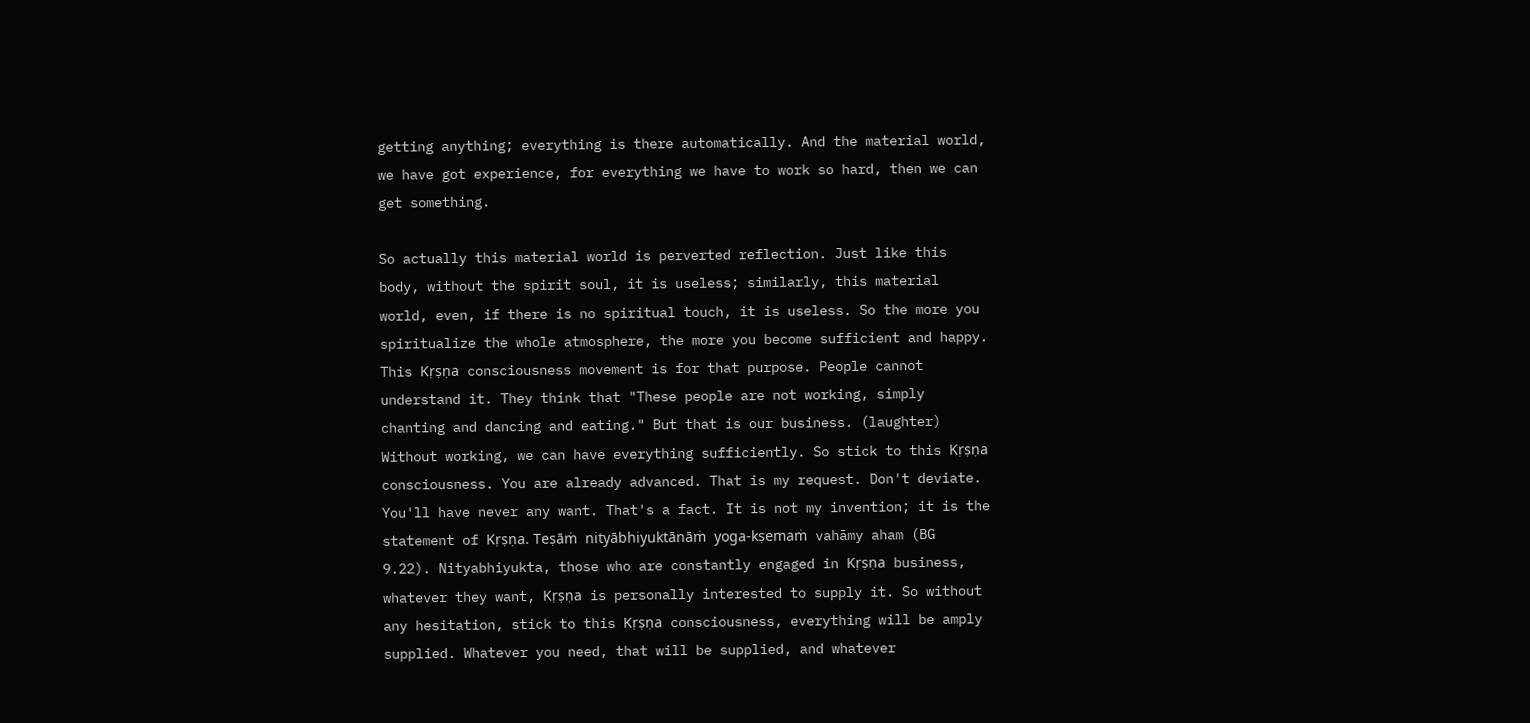getting anything; everything is there automatically. And the material world, we have got experience, for everything we have to work so hard, then we can get something.

So actually this material world is perverted reflection. Just like this body, without the spirit soul, it is useless; similarly, this material world, even, if there is no spiritual touch, it is useless. So the more you spiritualize the whole atmosphere, the more you become sufficient and happy. This Kṛṣṇa consciousness movement is for that purpose. People cannot understand it. They think that "These people are not working, simply chanting and dancing and eating." But that is our business. (laughter) Without working, we can have everything sufficiently. So stick to this Kṛṣṇa consciousness. You are already advanced. That is my request. Don't deviate. You'll have never any want. That's a fact. It is not my invention; it is the statement of Kṛṣṇa. Teṣāṁ nityābhiyuktānāṁ yoga-kṣemaṁ vahāmy aham (BG 9.22). Nityabhiyukta, those who are constantly engaged in Kṛṣṇa business, whatever they want, Kṛṣṇa is personally interested to supply it. So without any hesitation, stick to this Kṛṣṇa consciousness, everything will be amply supplied. Whatever you need, that will be supplied, and whatever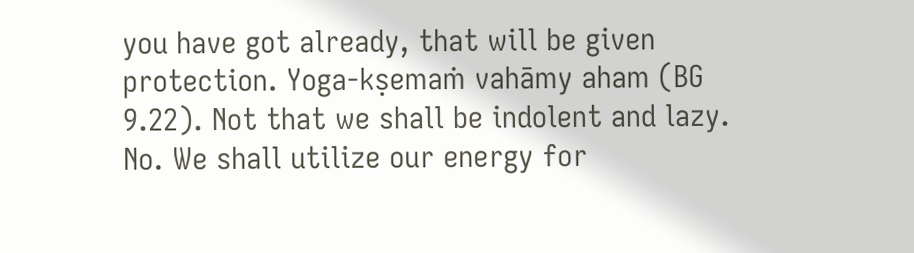you have got already, that will be given protection. Yoga-kṣemaṁ vahāmy aham (BG 9.22). Not that we shall be indolent and lazy. No. We shall utilize our energy for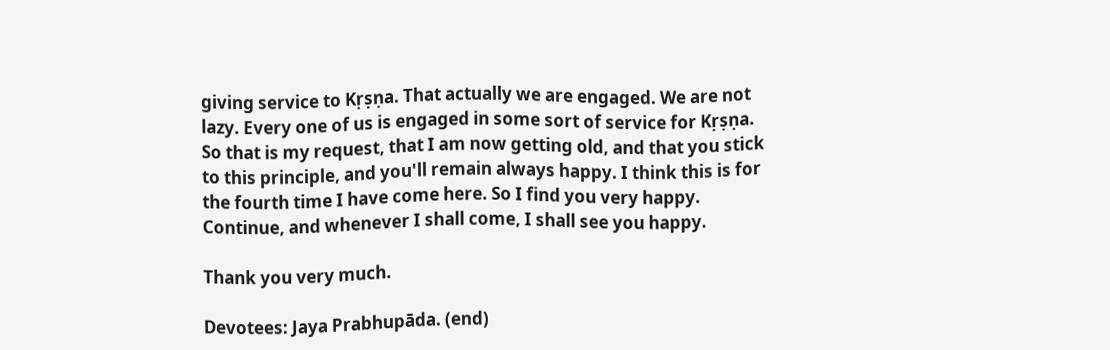giving service to Kṛṣṇa. That actually we are engaged. We are not lazy. Every one of us is engaged in some sort of service for Kṛṣṇa. So that is my request, that I am now getting old, and that you stick to this principle, and you'll remain always happy. I think this is for the fourth time I have come here. So I find you very happy. Continue, and whenever I shall come, I shall see you happy.

Thank you very much.

Devotees: Jaya Prabhupāda. (end)